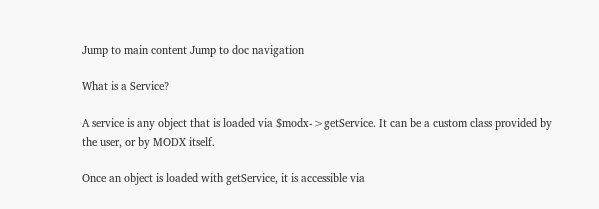Jump to main content Jump to doc navigation

What is a Service?

A service is any object that is loaded via $modx->getService. It can be a custom class provided by the user, or by MODX itself.

Once an object is loaded with getService, it is accessible via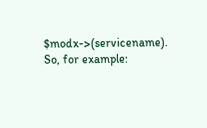$modx->(servicename). So, for example: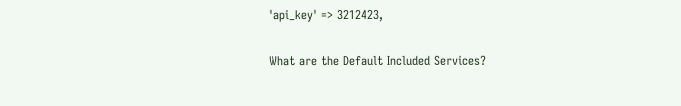'api_key' => 3212423,

What are the Default Included Services?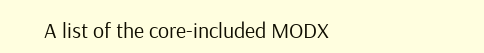A list of the core-included MODX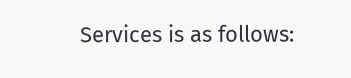Services is as follows: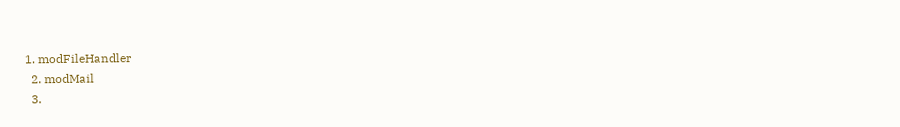1. modFileHandler
  2. modMail
  3.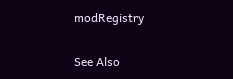modRegistry

See Also